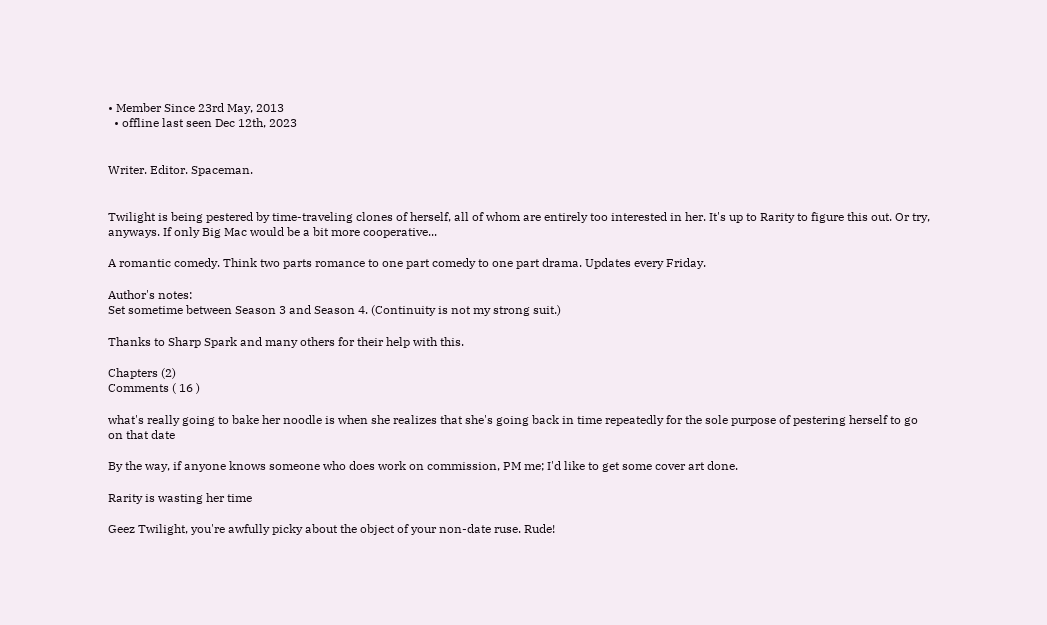• Member Since 23rd May, 2013
  • offline last seen Dec 12th, 2023


Writer. Editor. Spaceman.


Twilight is being pestered by time-traveling clones of herself, all of whom are entirely too interested in her. It's up to Rarity to figure this out. Or try, anyways. If only Big Mac would be a bit more cooperative...

A romantic comedy. Think two parts romance to one part comedy to one part drama. Updates every Friday.

Author's notes:
Set sometime between Season 3 and Season 4. (Continuity is not my strong suit.)

Thanks to Sharp Spark and many others for their help with this.

Chapters (2)
Comments ( 16 )

what's really going to bake her noodle is when she realizes that she's going back in time repeatedly for the sole purpose of pestering herself to go on that date

By the way, if anyone knows someone who does work on commission, PM me; I'd like to get some cover art done.

Rarity is wasting her time

Geez Twilight, you're awfully picky about the object of your non-date ruse. Rude!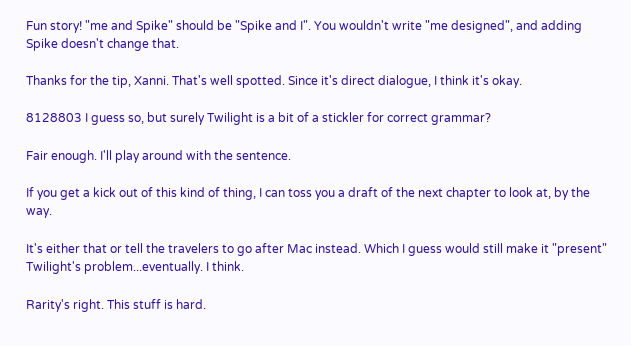Fun story! "me and Spike" should be "Spike and I". You wouldn't write "me designed", and adding Spike doesn't change that.

Thanks for the tip, Xanni. That's well spotted. Since it's direct dialogue, I think it's okay.

8128803 I guess so, but surely Twilight is a bit of a stickler for correct grammar?

Fair enough. I'll play around with the sentence.

If you get a kick out of this kind of thing, I can toss you a draft of the next chapter to look at, by the way.

It's either that or tell the travelers to go after Mac instead. Which I guess would still make it "present" Twilight's problem...eventually. I think.

Rarity's right. This stuff is hard.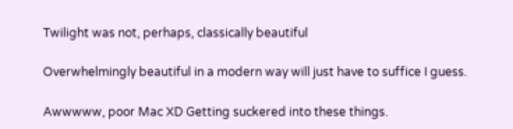Twilight was not, perhaps, classically beautiful

Overwhelmingly beautiful in a modern way will just have to suffice I guess.

Awwwww, poor Mac XD Getting suckered into these things.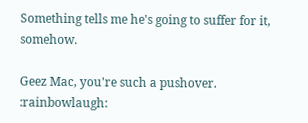Something tells me he's going to suffer for it, somehow.

Geez Mac, you're such a pushover. :rainbowlaugh: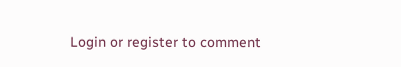Login or register to comment